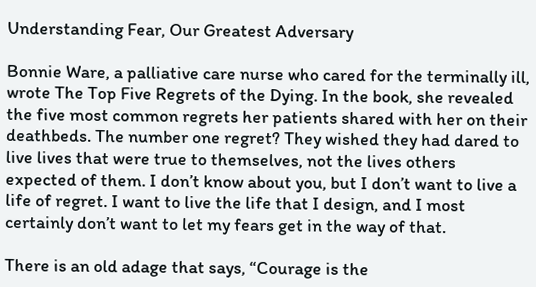Understanding Fear, Our Greatest Adversary

Bonnie Ware, a palliative care nurse who cared for the terminally ill, wrote The Top Five Regrets of the Dying. In the book, she revealed the five most common regrets her patients shared with her on their deathbeds. The number one regret? They wished they had dared to live lives that were true to themselves, not the lives others expected of them. I don’t know about you, but I don’t want to live a life of regret. I want to live the life that I design, and I most certainly don’t want to let my fears get in the way of that.

There is an old adage that says, “Courage is the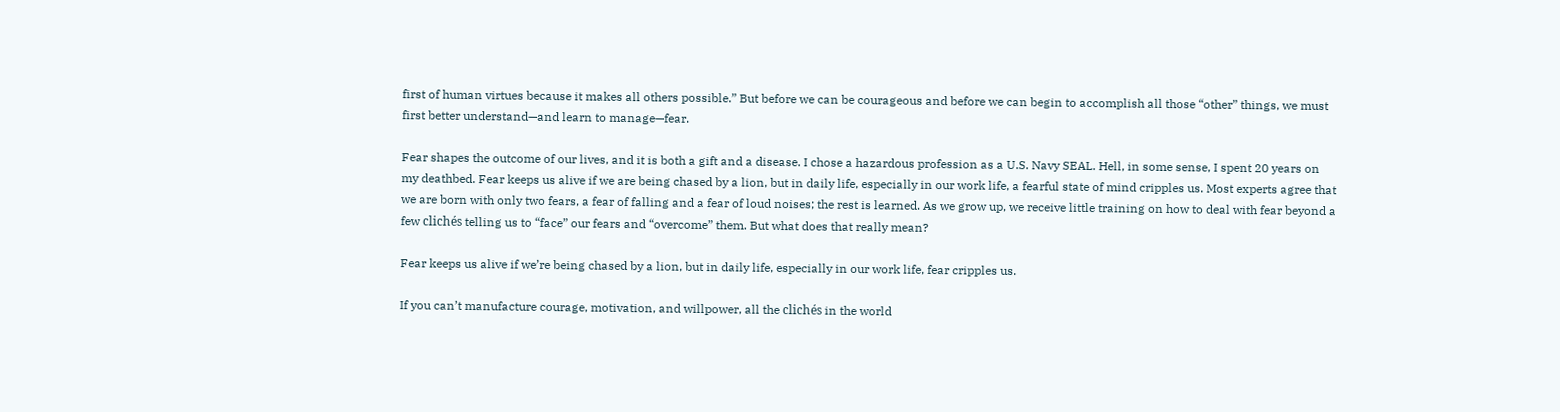first of human virtues because it makes all others possible.” But before we can be courageous and before we can begin to accomplish all those “other” things, we must first better understand—and learn to manage—fear.

Fear shapes the outcome of our lives, and it is both a gift and a disease. I chose a hazardous profession as a U.S. Navy SEAL. Hell, in some sense, I spent 20 years on my deathbed. Fear keeps us alive if we are being chased by a lion, but in daily life, especially in our work life, a fearful state of mind cripples us. Most experts agree that we are born with only two fears, a fear of falling and a fear of loud noises; the rest is learned. As we grow up, we receive little training on how to deal with fear beyond a few clichés telling us to “face” our fears and “overcome” them. But what does that really mean?

Fear keeps us alive if we’re being chased by a lion, but in daily life, especially in our work life, fear cripples us.

If you can’t manufacture courage, motivation, and willpower, all the clichés in the world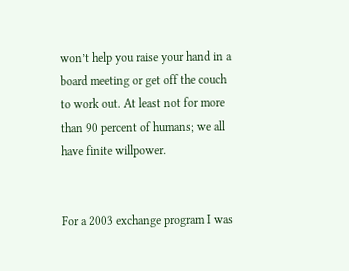won’t help you raise your hand in a board meeting or get off the couch to work out. At least not for more than 90 percent of humans; we all have finite willpower.


For a 2003 exchange program I was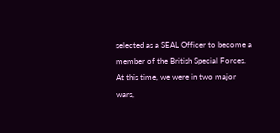selected as a SEAL Officer to become a member of the British Special Forces. At this time, we were in two major wars,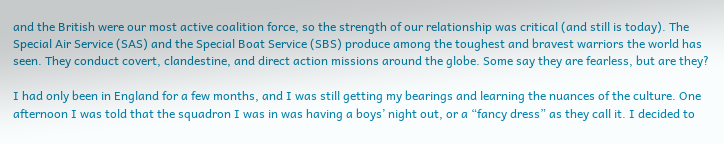and the British were our most active coalition force, so the strength of our relationship was critical (and still is today). The Special Air Service (SAS) and the Special Boat Service (SBS) produce among the toughest and bravest warriors the world has seen. They conduct covert, clandestine, and direct action missions around the globe. Some say they are fearless, but are they?

I had only been in England for a few months, and I was still getting my bearings and learning the nuances of the culture. One afternoon I was told that the squadron I was in was having a boys’ night out, or a “fancy dress” as they call it. I decided to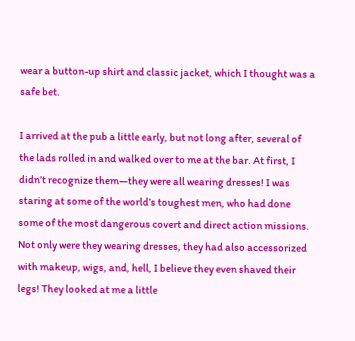wear a button-up shirt and classic jacket, which I thought was a safe bet.

I arrived at the pub a little early, but not long after, several of the lads rolled in and walked over to me at the bar. At first, I didn’t recognize them—they were all wearing dresses! I was staring at some of the world’s toughest men, who had done some of the most dangerous covert and direct action missions. Not only were they wearing dresses, they had also accessorized with makeup, wigs, and, hell, I believe they even shaved their legs! They looked at me a little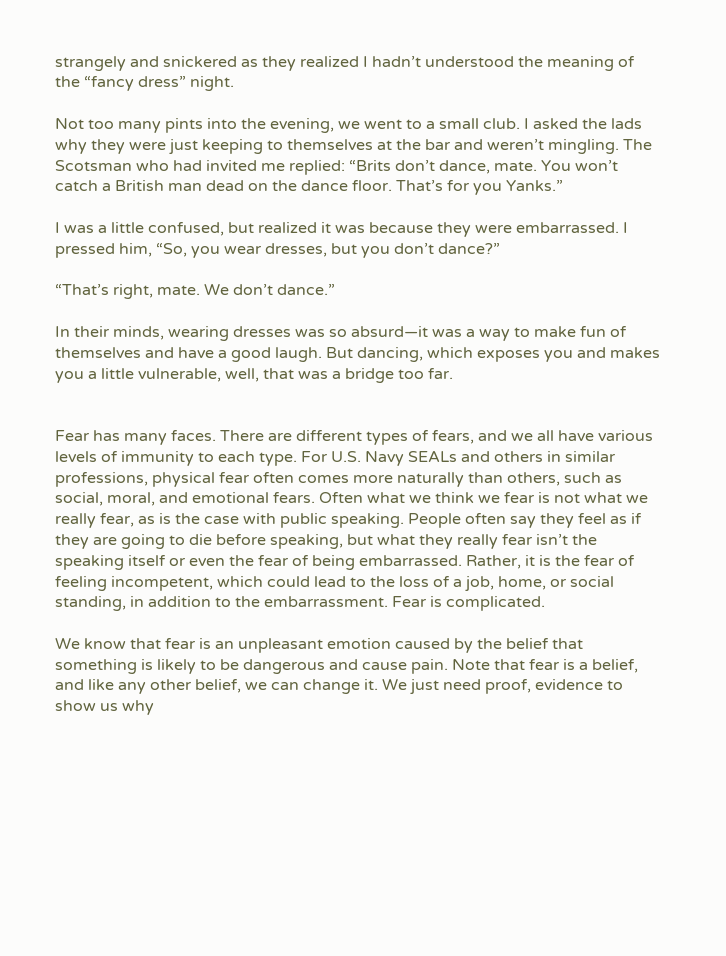strangely and snickered as they realized I hadn’t understood the meaning of the “fancy dress” night.

Not too many pints into the evening, we went to a small club. I asked the lads why they were just keeping to themselves at the bar and weren’t mingling. The Scotsman who had invited me replied: “Brits don’t dance, mate. You won’t catch a British man dead on the dance floor. That’s for you Yanks.”

I was a little confused, but realized it was because they were embarrassed. I pressed him, “So, you wear dresses, but you don’t dance?”

“That’s right, mate. We don’t dance.”

In their minds, wearing dresses was so absurd—it was a way to make fun of themselves and have a good laugh. But dancing, which exposes you and makes you a little vulnerable, well, that was a bridge too far.


Fear has many faces. There are different types of fears, and we all have various levels of immunity to each type. For U.S. Navy SEALs and others in similar professions, physical fear often comes more naturally than others, such as social, moral, and emotional fears. Often what we think we fear is not what we really fear, as is the case with public speaking. People often say they feel as if they are going to die before speaking, but what they really fear isn’t the speaking itself or even the fear of being embarrassed. Rather, it is the fear of feeling incompetent, which could lead to the loss of a job, home, or social standing, in addition to the embarrassment. Fear is complicated.

We know that fear is an unpleasant emotion caused by the belief that something is likely to be dangerous and cause pain. Note that fear is a belief, and like any other belief, we can change it. We just need proof, evidence to show us why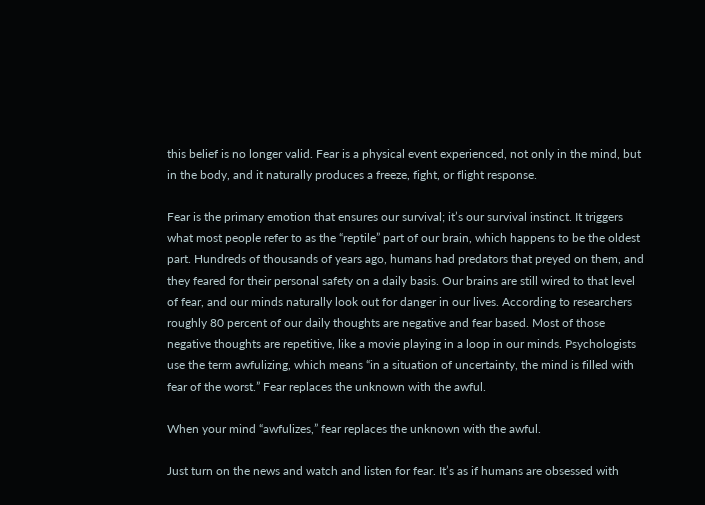this belief is no longer valid. Fear is a physical event experienced, not only in the mind, but in the body, and it naturally produces a freeze, fight, or flight response.

Fear is the primary emotion that ensures our survival; it’s our survival instinct. It triggers what most people refer to as the “reptile” part of our brain, which happens to be the oldest part. Hundreds of thousands of years ago, humans had predators that preyed on them, and they feared for their personal safety on a daily basis. Our brains are still wired to that level of fear, and our minds naturally look out for danger in our lives. According to researchers roughly 80 percent of our daily thoughts are negative and fear based. Most of those negative thoughts are repetitive, like a movie playing in a loop in our minds. Psychologists use the term awfulizing, which means “in a situation of uncertainty, the mind is filled with fear of the worst.” Fear replaces the unknown with the awful.

When your mind “awfulizes,” fear replaces the unknown with the awful.

Just turn on the news and watch and listen for fear. It’s as if humans are obsessed with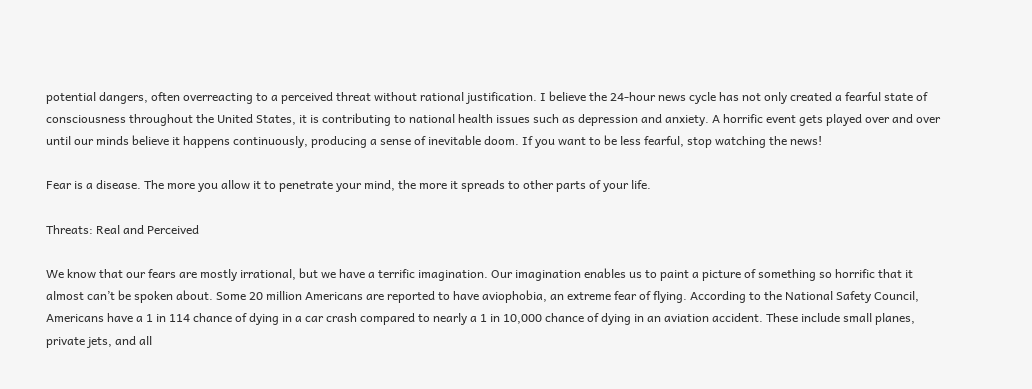potential dangers, often overreacting to a perceived threat without rational justification. I believe the 24-hour news cycle has not only created a fearful state of consciousness throughout the United States, it is contributing to national health issues such as depression and anxiety. A horrific event gets played over and over until our minds believe it happens continuously, producing a sense of inevitable doom. If you want to be less fearful, stop watching the news!

Fear is a disease. The more you allow it to penetrate your mind, the more it spreads to other parts of your life.

Threats: Real and Perceived

We know that our fears are mostly irrational, but we have a terrific imagination. Our imagination enables us to paint a picture of something so horrific that it almost can’t be spoken about. Some 20 million Americans are reported to have aviophobia, an extreme fear of flying. According to the National Safety Council, Americans have a 1 in 114 chance of dying in a car crash compared to nearly a 1 in 10,000 chance of dying in an aviation accident. These include small planes, private jets, and all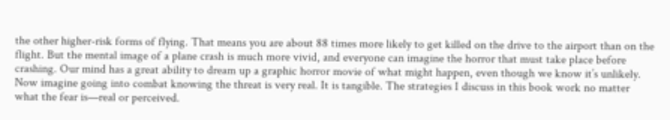the other higher-risk forms of flying. That means you are about 88 times more likely to get killed on the drive to the airport than on the flight. But the mental image of a plane crash is much more vivid, and everyone can imagine the horror that must take place before crashing. Our mind has a great ability to dream up a graphic horror movie of what might happen, even though we know it’s unlikely. Now imagine going into combat knowing the threat is very real. It is tangible. The strategies I discuss in this book work no matter what the fear is—real or perceived.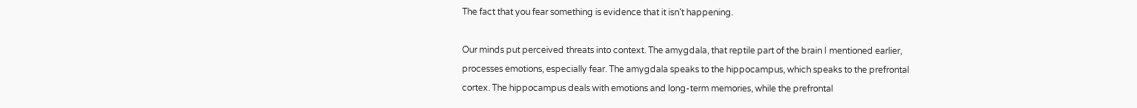The fact that you fear something is evidence that it isn’t happening.

Our minds put perceived threats into context. The amygdala, that reptile part of the brain I mentioned earlier, processes emotions, especially fear. The amygdala speaks to the hippocampus, which speaks to the prefrontal cortex. The hippocampus deals with emotions and long-term memories, while the prefrontal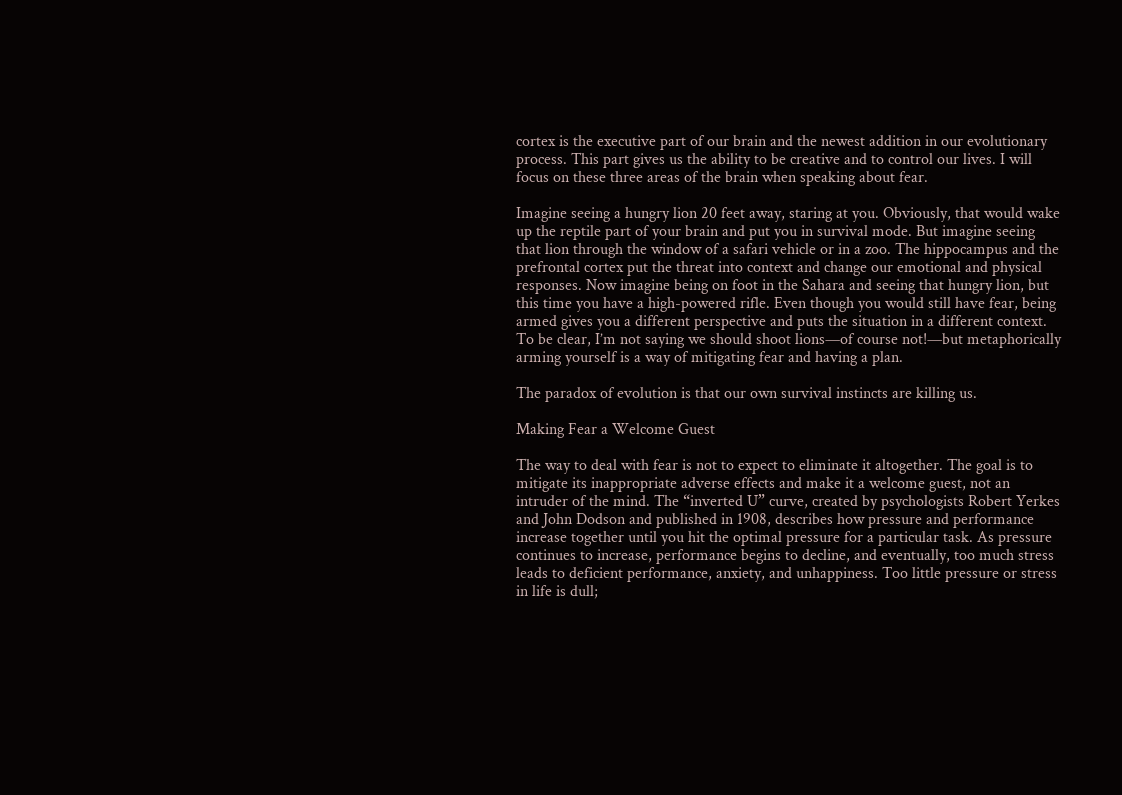cortex is the executive part of our brain and the newest addition in our evolutionary process. This part gives us the ability to be creative and to control our lives. I will focus on these three areas of the brain when speaking about fear.

Imagine seeing a hungry lion 20 feet away, staring at you. Obviously, that would wake up the reptile part of your brain and put you in survival mode. But imagine seeing that lion through the window of a safari vehicle or in a zoo. The hippocampus and the prefrontal cortex put the threat into context and change our emotional and physical responses. Now imagine being on foot in the Sahara and seeing that hungry lion, but this time you have a high-powered rifle. Even though you would still have fear, being armed gives you a different perspective and puts the situation in a different context. To be clear, I’m not saying we should shoot lions—of course not!—but metaphorically arming yourself is a way of mitigating fear and having a plan.

The paradox of evolution is that our own survival instincts are killing us.

Making Fear a Welcome Guest

The way to deal with fear is not to expect to eliminate it altogether. The goal is to mitigate its inappropriate adverse effects and make it a welcome guest, not an intruder of the mind. The “inverted U” curve, created by psychologists Robert Yerkes and John Dodson and published in 1908, describes how pressure and performance increase together until you hit the optimal pressure for a particular task. As pressure continues to increase, performance begins to decline, and eventually, too much stress leads to deficient performance, anxiety, and unhappiness. Too little pressure or stress in life is dull;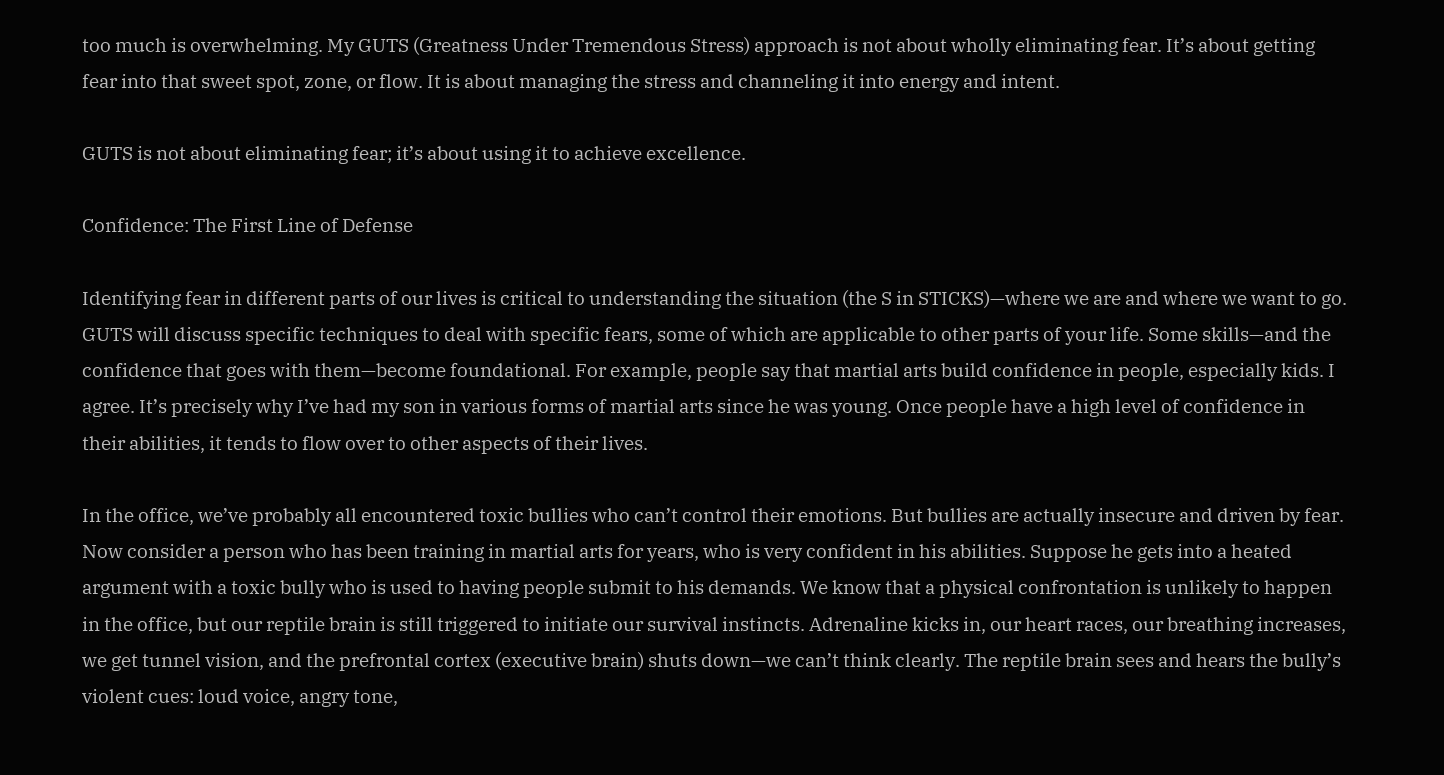too much is overwhelming. My GUTS (Greatness Under Tremendous Stress) approach is not about wholly eliminating fear. It’s about getting fear into that sweet spot, zone, or flow. It is about managing the stress and channeling it into energy and intent.

GUTS is not about eliminating fear; it’s about using it to achieve excellence.

Confidence: The First Line of Defense

Identifying fear in different parts of our lives is critical to understanding the situation (the S in STICKS)—where we are and where we want to go. GUTS will discuss specific techniques to deal with specific fears, some of which are applicable to other parts of your life. Some skills—and the confidence that goes with them—become foundational. For example, people say that martial arts build confidence in people, especially kids. I agree. It’s precisely why I’ve had my son in various forms of martial arts since he was young. Once people have a high level of confidence in their abilities, it tends to flow over to other aspects of their lives.

In the office, we’ve probably all encountered toxic bullies who can’t control their emotions. But bullies are actually insecure and driven by fear. Now consider a person who has been training in martial arts for years, who is very confident in his abilities. Suppose he gets into a heated argument with a toxic bully who is used to having people submit to his demands. We know that a physical confrontation is unlikely to happen in the office, but our reptile brain is still triggered to initiate our survival instincts. Adrenaline kicks in, our heart races, our breathing increases, we get tunnel vision, and the prefrontal cortex (executive brain) shuts down—we can’t think clearly. The reptile brain sees and hears the bully’s violent cues: loud voice, angry tone,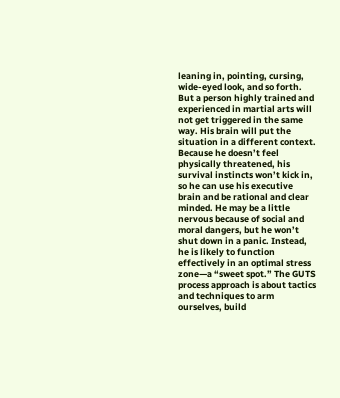leaning in, pointing, cursing, wide-eyed look, and so forth. But a person highly trained and experienced in martial arts will not get triggered in the same way. His brain will put the situation in a different context. Because he doesn’t feel physically threatened, his survival instincts won’t kick in, so he can use his executive brain and be rational and clear minded. He may be a little nervous because of social and moral dangers, but he won’t shut down in a panic. Instead, he is likely to function effectively in an optimal stress zone—a “sweet spot.” The GUTS process approach is about tactics and techniques to arm ourselves, build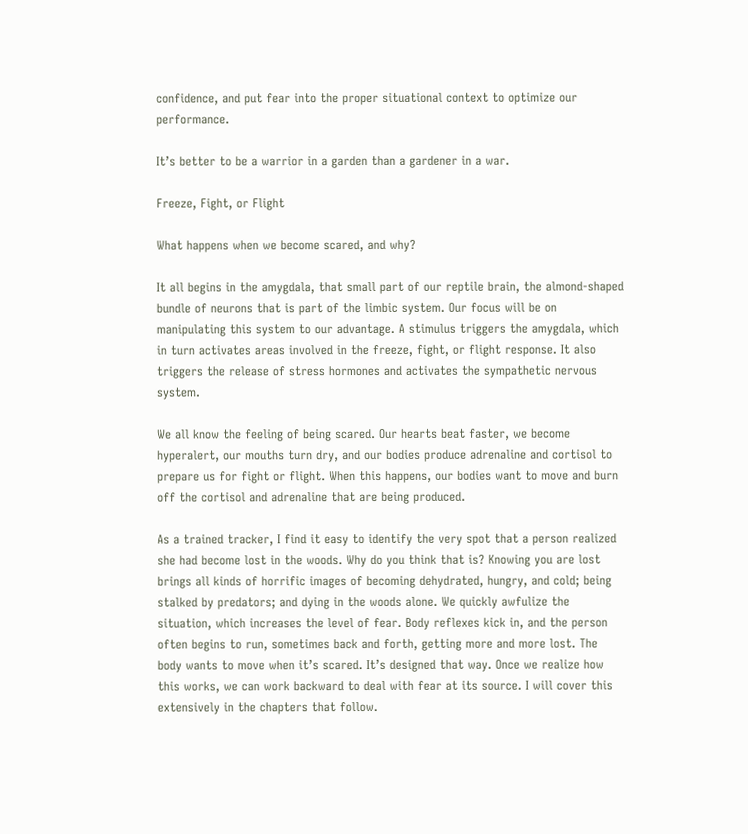confidence, and put fear into the proper situational context to optimize our performance.

It’s better to be a warrior in a garden than a gardener in a war.

Freeze, Fight, or Flight

What happens when we become scared, and why?

It all begins in the amygdala, that small part of our reptile brain, the almond-shaped bundle of neurons that is part of the limbic system. Our focus will be on manipulating this system to our advantage. A stimulus triggers the amygdala, which in turn activates areas involved in the freeze, fight, or flight response. It also triggers the release of stress hormones and activates the sympathetic nervous system.

We all know the feeling of being scared. Our hearts beat faster, we become hyperalert, our mouths turn dry, and our bodies produce adrenaline and cortisol to prepare us for fight or flight. When this happens, our bodies want to move and burn off the cortisol and adrenaline that are being produced.

As a trained tracker, I find it easy to identify the very spot that a person realized she had become lost in the woods. Why do you think that is? Knowing you are lost brings all kinds of horrific images of becoming dehydrated, hungry, and cold; being stalked by predators; and dying in the woods alone. We quickly awfulize the situation, which increases the level of fear. Body reflexes kick in, and the person often begins to run, sometimes back and forth, getting more and more lost. The body wants to move when it’s scared. It’s designed that way. Once we realize how this works, we can work backward to deal with fear at its source. I will cover this extensively in the chapters that follow.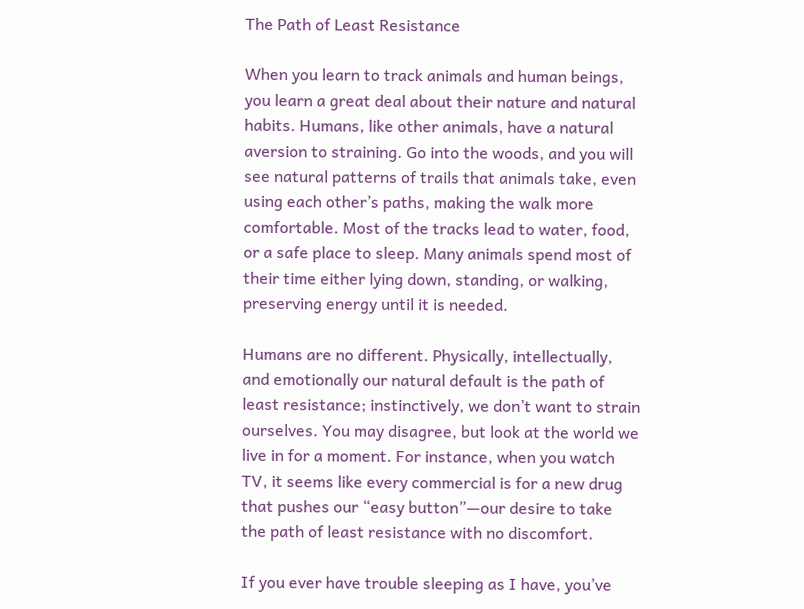The Path of Least Resistance

When you learn to track animals and human beings, you learn a great deal about their nature and natural habits. Humans, like other animals, have a natural aversion to straining. Go into the woods, and you will see natural patterns of trails that animals take, even using each other’s paths, making the walk more comfortable. Most of the tracks lead to water, food, or a safe place to sleep. Many animals spend most of their time either lying down, standing, or walking, preserving energy until it is needed.

Humans are no different. Physically, intellectually, and emotionally our natural default is the path of least resistance; instinctively, we don’t want to strain ourselves. You may disagree, but look at the world we live in for a moment. For instance, when you watch TV, it seems like every commercial is for a new drug that pushes our “easy button”—our desire to take the path of least resistance with no discomfort.

If you ever have trouble sleeping as I have, you’ve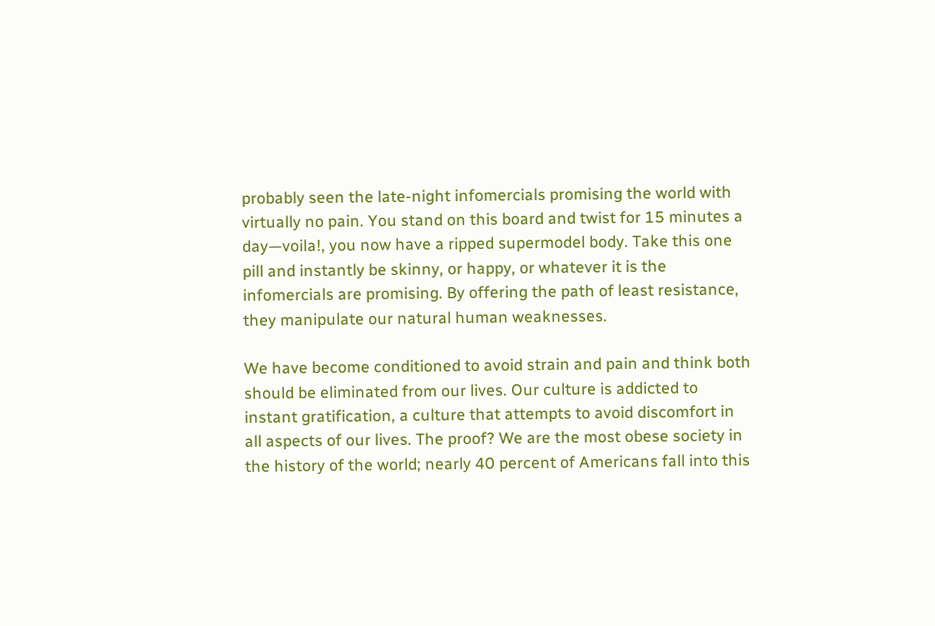probably seen the late-night infomercials promising the world with virtually no pain. You stand on this board and twist for 15 minutes a day—voila!, you now have a ripped supermodel body. Take this one pill and instantly be skinny, or happy, or whatever it is the infomercials are promising. By offering the path of least resistance, they manipulate our natural human weaknesses.

We have become conditioned to avoid strain and pain and think both should be eliminated from our lives. Our culture is addicted to instant gratification, a culture that attempts to avoid discomfort in all aspects of our lives. The proof? We are the most obese society in the history of the world; nearly 40 percent of Americans fall into this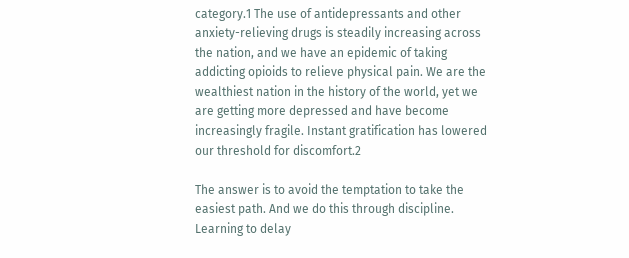category.1 The use of antidepressants and other anxiety-relieving drugs is steadily increasing across the nation, and we have an epidemic of taking addicting opioids to relieve physical pain. We are the wealthiest nation in the history of the world, yet we are getting more depressed and have become increasingly fragile. Instant gratification has lowered our threshold for discomfort.2

The answer is to avoid the temptation to take the easiest path. And we do this through discipline. Learning to delay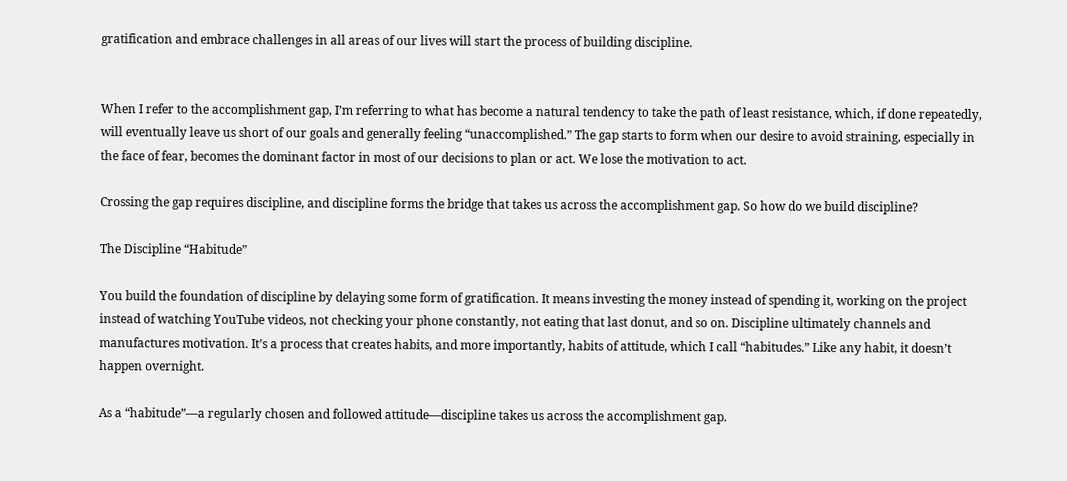gratification and embrace challenges in all areas of our lives will start the process of building discipline.


When I refer to the accomplishment gap, I’m referring to what has become a natural tendency to take the path of least resistance, which, if done repeatedly, will eventually leave us short of our goals and generally feeling “unaccomplished.” The gap starts to form when our desire to avoid straining, especially in the face of fear, becomes the dominant factor in most of our decisions to plan or act. We lose the motivation to act.

Crossing the gap requires discipline, and discipline forms the bridge that takes us across the accomplishment gap. So how do we build discipline?

The Discipline “Habitude”

You build the foundation of discipline by delaying some form of gratification. It means investing the money instead of spending it, working on the project instead of watching YouTube videos, not checking your phone constantly, not eating that last donut, and so on. Discipline ultimately channels and manufactures motivation. It’s a process that creates habits, and more importantly, habits of attitude, which I call “habitudes.” Like any habit, it doesn’t happen overnight.

As a “habitude”—a regularly chosen and followed attitude—discipline takes us across the accomplishment gap.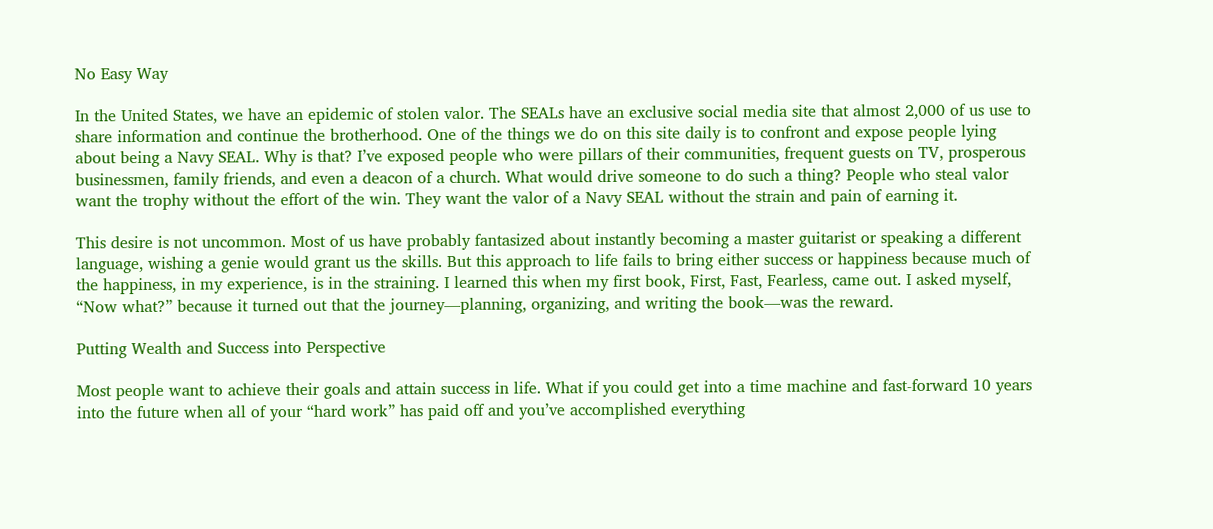No Easy Way

In the United States, we have an epidemic of stolen valor. The SEALs have an exclusive social media site that almost 2,000 of us use to share information and continue the brotherhood. One of the things we do on this site daily is to confront and expose people lying about being a Navy SEAL. Why is that? I’ve exposed people who were pillars of their communities, frequent guests on TV, prosperous businessmen, family friends, and even a deacon of a church. What would drive someone to do such a thing? People who steal valor want the trophy without the effort of the win. They want the valor of a Navy SEAL without the strain and pain of earning it.

This desire is not uncommon. Most of us have probably fantasized about instantly becoming a master guitarist or speaking a different language, wishing a genie would grant us the skills. But this approach to life fails to bring either success or happiness because much of the happiness, in my experience, is in the straining. I learned this when my first book, First, Fast, Fearless, came out. I asked myself, “Now what?” because it turned out that the journey—planning, organizing, and writing the book—was the reward.

Putting Wealth and Success into Perspective

Most people want to achieve their goals and attain success in life. What if you could get into a time machine and fast-forward 10 years into the future when all of your “hard work” has paid off and you’ve accomplished everything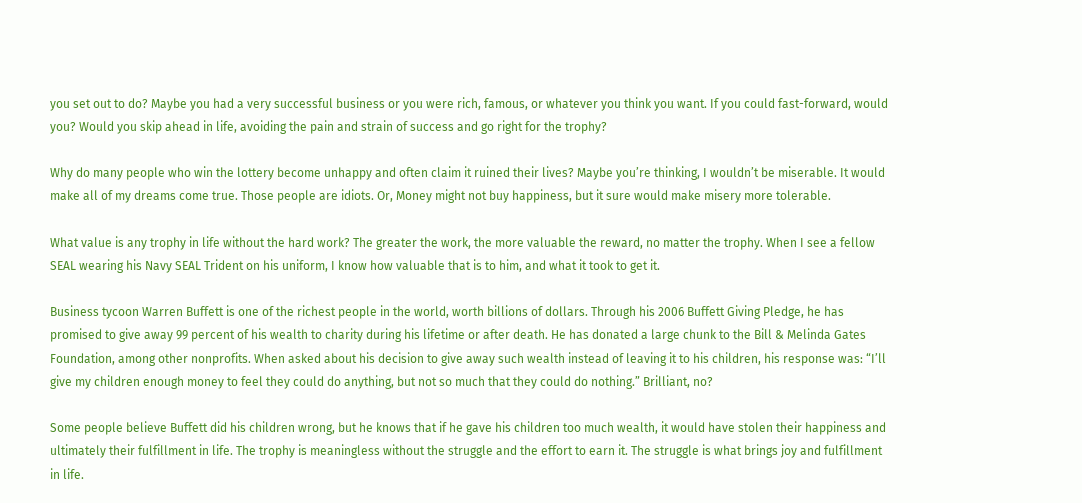you set out to do? Maybe you had a very successful business or you were rich, famous, or whatever you think you want. If you could fast-forward, would you? Would you skip ahead in life, avoiding the pain and strain of success and go right for the trophy?

Why do many people who win the lottery become unhappy and often claim it ruined their lives? Maybe you’re thinking, I wouldn’t be miserable. It would make all of my dreams come true. Those people are idiots. Or, Money might not buy happiness, but it sure would make misery more tolerable.

What value is any trophy in life without the hard work? The greater the work, the more valuable the reward, no matter the trophy. When I see a fellow SEAL wearing his Navy SEAL Trident on his uniform, I know how valuable that is to him, and what it took to get it.

Business tycoon Warren Buffett is one of the richest people in the world, worth billions of dollars. Through his 2006 Buffett Giving Pledge, he has promised to give away 99 percent of his wealth to charity during his lifetime or after death. He has donated a large chunk to the Bill & Melinda Gates Foundation, among other nonprofits. When asked about his decision to give away such wealth instead of leaving it to his children, his response was: “I’ll give my children enough money to feel they could do anything, but not so much that they could do nothing.” Brilliant, no?

Some people believe Buffett did his children wrong, but he knows that if he gave his children too much wealth, it would have stolen their happiness and ultimately their fulfillment in life. The trophy is meaningless without the struggle and the effort to earn it. The struggle is what brings joy and fulfillment in life.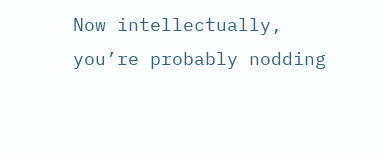Now intellectually, you’re probably nodding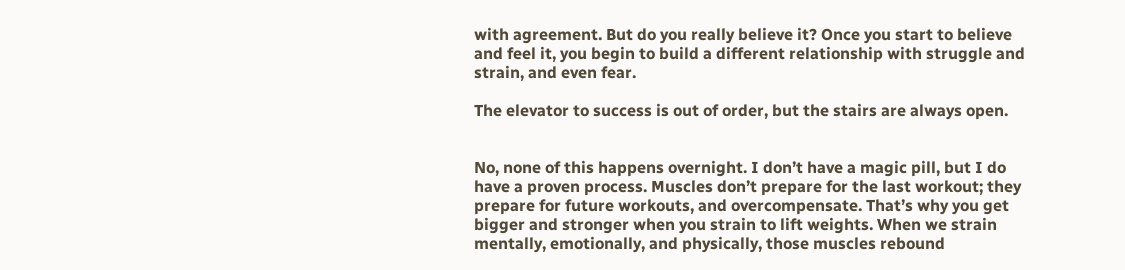with agreement. But do you really believe it? Once you start to believe and feel it, you begin to build a different relationship with struggle and strain, and even fear.

The elevator to success is out of order, but the stairs are always open.


No, none of this happens overnight. I don’t have a magic pill, but I do have a proven process. Muscles don’t prepare for the last workout; they prepare for future workouts, and overcompensate. That’s why you get bigger and stronger when you strain to lift weights. When we strain mentally, emotionally, and physically, those muscles rebound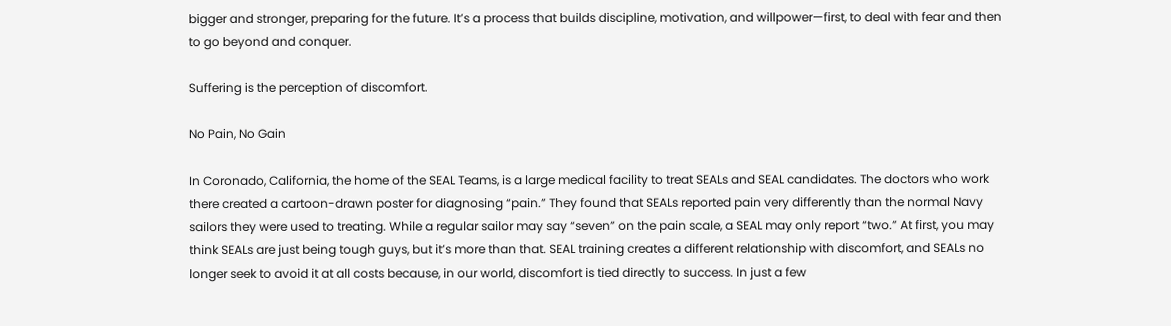bigger and stronger, preparing for the future. It’s a process that builds discipline, motivation, and willpower—first, to deal with fear and then to go beyond and conquer.

Suffering is the perception of discomfort.

No Pain, No Gain

In Coronado, California, the home of the SEAL Teams, is a large medical facility to treat SEALs and SEAL candidates. The doctors who work there created a cartoon-drawn poster for diagnosing “pain.” They found that SEALs reported pain very differently than the normal Navy sailors they were used to treating. While a regular sailor may say “seven” on the pain scale, a SEAL may only report “two.” At first, you may think SEALs are just being tough guys, but it’s more than that. SEAL training creates a different relationship with discomfort, and SEALs no longer seek to avoid it at all costs because, in our world, discomfort is tied directly to success. In just a few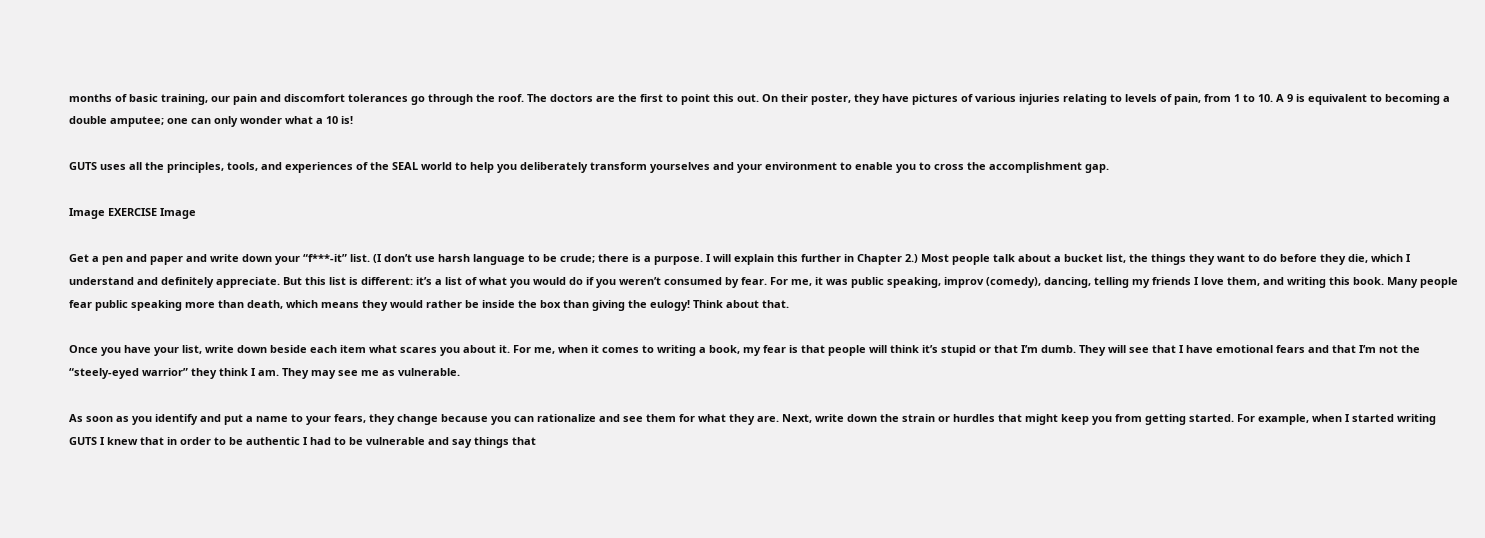months of basic training, our pain and discomfort tolerances go through the roof. The doctors are the first to point this out. On their poster, they have pictures of various injuries relating to levels of pain, from 1 to 10. A 9 is equivalent to becoming a double amputee; one can only wonder what a 10 is!

GUTS uses all the principles, tools, and experiences of the SEAL world to help you deliberately transform yourselves and your environment to enable you to cross the accomplishment gap.

Image EXERCISE Image

Get a pen and paper and write down your “f***-it” list. (I don’t use harsh language to be crude; there is a purpose. I will explain this further in Chapter 2.) Most people talk about a bucket list, the things they want to do before they die, which I understand and definitely appreciate. But this list is different: it’s a list of what you would do if you weren’t consumed by fear. For me, it was public speaking, improv (comedy), dancing, telling my friends I love them, and writing this book. Many people fear public speaking more than death, which means they would rather be inside the box than giving the eulogy! Think about that.

Once you have your list, write down beside each item what scares you about it. For me, when it comes to writing a book, my fear is that people will think it’s stupid or that I’m dumb. They will see that I have emotional fears and that I’m not the “steely-eyed warrior” they think I am. They may see me as vulnerable.

As soon as you identify and put a name to your fears, they change because you can rationalize and see them for what they are. Next, write down the strain or hurdles that might keep you from getting started. For example, when I started writing GUTS I knew that in order to be authentic I had to be vulnerable and say things that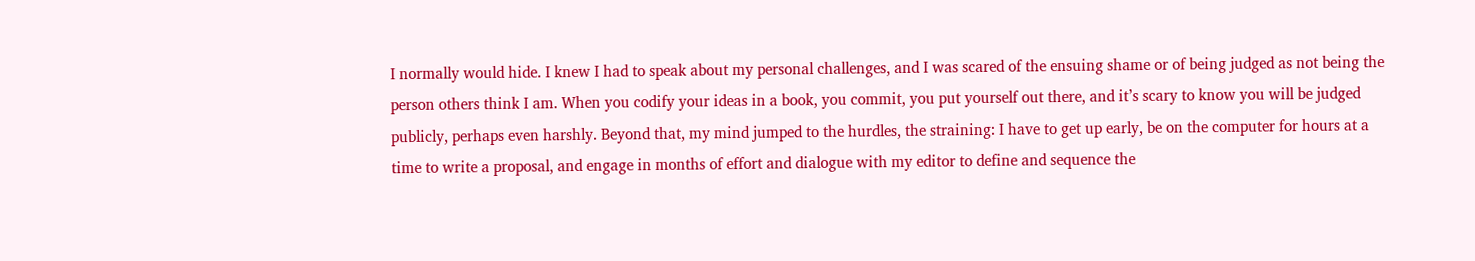I normally would hide. I knew I had to speak about my personal challenges, and I was scared of the ensuing shame or of being judged as not being the person others think I am. When you codify your ideas in a book, you commit, you put yourself out there, and it’s scary to know you will be judged publicly, perhaps even harshly. Beyond that, my mind jumped to the hurdles, the straining: I have to get up early, be on the computer for hours at a time to write a proposal, and engage in months of effort and dialogue with my editor to define and sequence the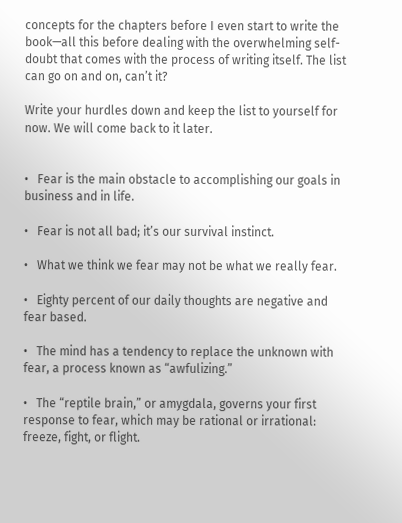concepts for the chapters before I even start to write the book—all this before dealing with the overwhelming self-doubt that comes with the process of writing itself. The list can go on and on, can’t it?

Write your hurdles down and keep the list to yourself for now. We will come back to it later.


•   Fear is the main obstacle to accomplishing our goals in business and in life.

•   Fear is not all bad; it’s our survival instinct.

•   What we think we fear may not be what we really fear.

•   Eighty percent of our daily thoughts are negative and fear based.

•   The mind has a tendency to replace the unknown with fear, a process known as “awfulizing.”

•   The “reptile brain,” or amygdala, governs your first response to fear, which may be rational or irrational: freeze, fight, or flight.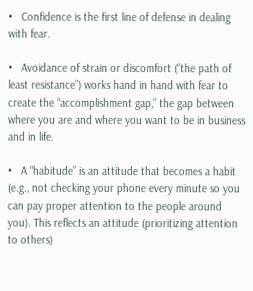•   Confidence is the first line of defense in dealing with fear.

•   Avoidance of strain or discomfort (“the path of least resistance”) works hand in hand with fear to create the “accomplishment gap,” the gap between where you are and where you want to be in business and in life.

•   A “habitude” is an attitude that becomes a habit (e.g., not checking your phone every minute so you can pay proper attention to the people around you). This reflects an attitude (prioritizing attention to others)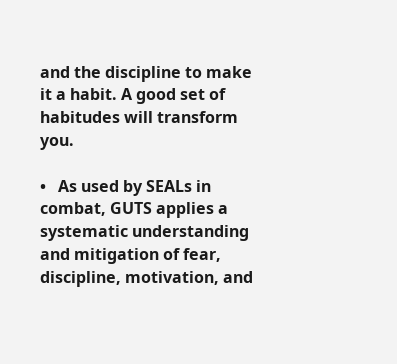and the discipline to make it a habit. A good set of habitudes will transform you.

•   As used by SEALs in combat, GUTS applies a systematic understanding and mitigation of fear, discipline, motivation, and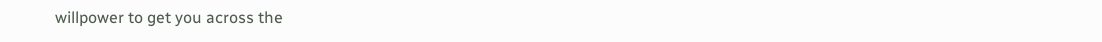willpower to get you across the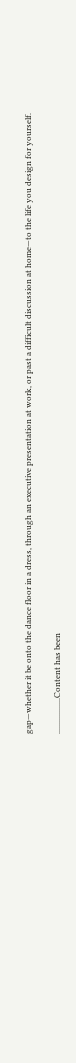gap—whether it be onto the dance floor in a dress, through an executive presentation at work, or past a difficult discussion at home—to the life you design for yourself.

..................Content has been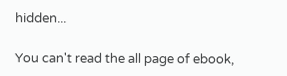hidden...

You can't read the all page of ebook,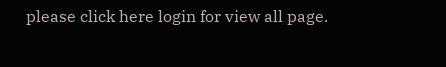please click here login for view all page.